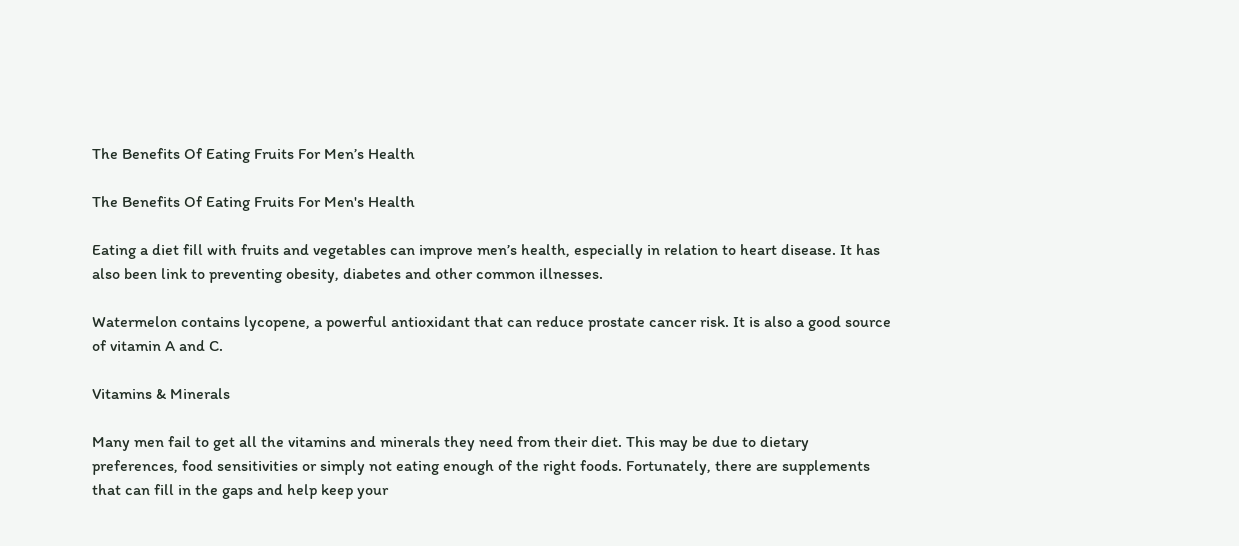The Benefits Of Eating Fruits For Men’s Health

The Benefits Of Eating Fruits For Men's Health

Eating a diet fill with fruits and vegetables can improve men’s health, especially in relation to heart disease. It has also been link to preventing obesity, diabetes and other common illnesses.

Watermelon contains lycopene, a powerful antioxidant that can reduce prostate cancer risk. It is also a good source of vitamin A and C.

Vitamins & Minerals

Many men fail to get all the vitamins and minerals they need from their diet. This may be due to dietary preferences, food sensitivities or simply not eating enough of the right foods. Fortunately, there are supplements that can fill in the gaps and help keep your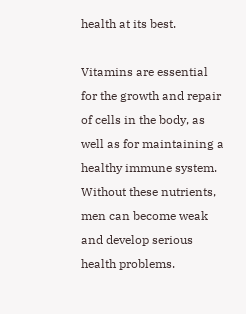health at its best.

Vitamins are essential for the growth and repair of cells in the body, as well as for maintaining a healthy immune system. Without these nutrients, men can become weak and develop serious health problems.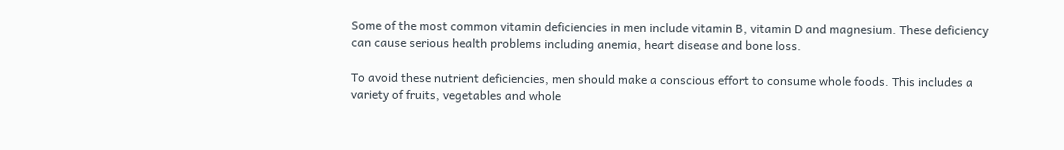Some of the most common vitamin deficiencies in men include vitamin B, vitamin D and magnesium. These deficiency can cause serious health problems including anemia, heart disease and bone loss.

To avoid these nutrient deficiencies, men should make a conscious effort to consume whole foods. This includes a variety of fruits, vegetables and whole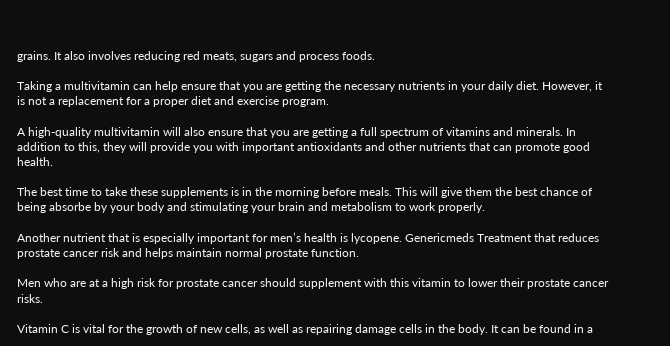grains. It also involves reducing red meats, sugars and process foods.

Taking a multivitamin can help ensure that you are getting the necessary nutrients in your daily diet. However, it is not a replacement for a proper diet and exercise program.

A high-quality multivitamin will also ensure that you are getting a full spectrum of vitamins and minerals. In addition to this, they will provide you with important antioxidants and other nutrients that can promote good health.

The best time to take these supplements is in the morning before meals. This will give them the best chance of being absorbe by your body and stimulating your brain and metabolism to work properly.

Another nutrient that is especially important for men’s health is lycopene. Genericmeds Treatment that reduces prostate cancer risk and helps maintain normal prostate function.

Men who are at a high risk for prostate cancer should supplement with this vitamin to lower their prostate cancer risks.

Vitamin C is vital for the growth of new cells, as well as repairing damage cells in the body. It can be found in a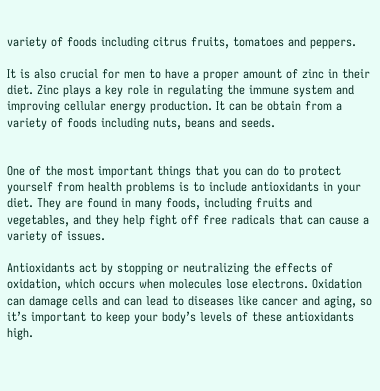variety of foods including citrus fruits, tomatoes and peppers.

It is also crucial for men to have a proper amount of zinc in their diet. Zinc plays a key role in regulating the immune system and improving cellular energy production. It can be obtain from a variety of foods including nuts, beans and seeds.


One of the most important things that you can do to protect yourself from health problems is to include antioxidants in your diet. They are found in many foods, including fruits and vegetables, and they help fight off free radicals that can cause a variety of issues.

Antioxidants act by stopping or neutralizing the effects of oxidation, which occurs when molecules lose electrons. Oxidation can damage cells and can lead to diseases like cancer and aging, so it’s important to keep your body’s levels of these antioxidants high.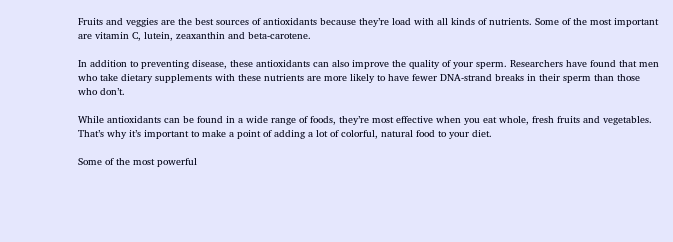Fruits and veggies are the best sources of antioxidants because they’re load with all kinds of nutrients. Some of the most important are vitamin C, lutein, zeaxanthin and beta-carotene.

In addition to preventing disease, these antioxidants can also improve the quality of your sperm. Researchers have found that men who take dietary supplements with these nutrients are more likely to have fewer DNA-strand breaks in their sperm than those who don’t.

While antioxidants can be found in a wide range of foods, they’re most effective when you eat whole, fresh fruits and vegetables. That’s why it’s important to make a point of adding a lot of colorful, natural food to your diet.

Some of the most powerful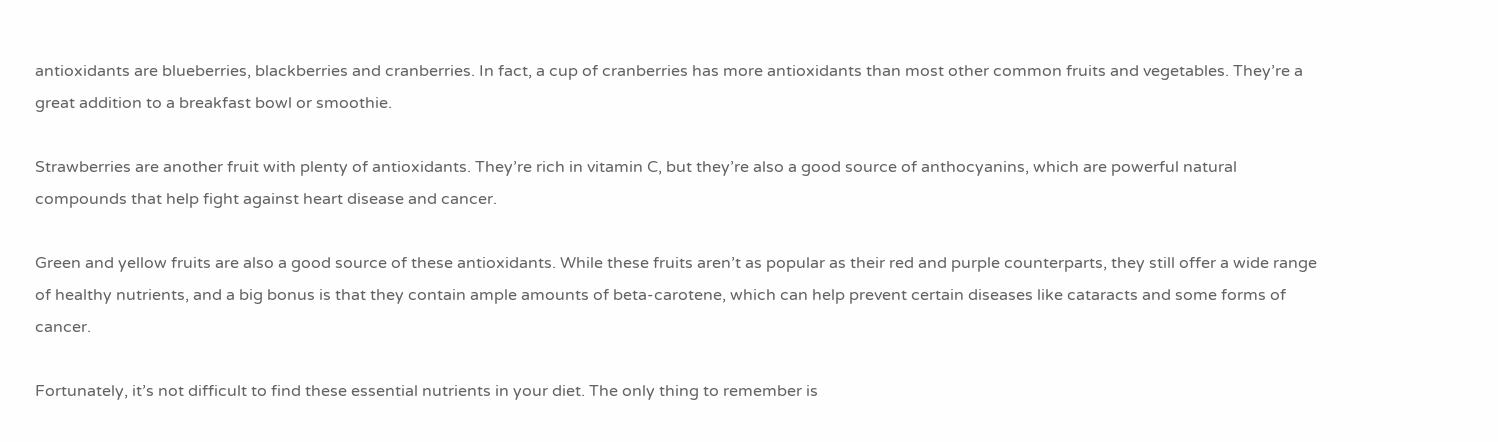antioxidants are blueberries, blackberries and cranberries. In fact, a cup of cranberries has more antioxidants than most other common fruits and vegetables. They’re a great addition to a breakfast bowl or smoothie.

Strawberries are another fruit with plenty of antioxidants. They’re rich in vitamin C, but they’re also a good source of anthocyanins, which are powerful natural compounds that help fight against heart disease and cancer.

Green and yellow fruits are also a good source of these antioxidants. While these fruits aren’t as popular as their red and purple counterparts, they still offer a wide range of healthy nutrients, and a big bonus is that they contain ample amounts of beta-carotene, which can help prevent certain diseases like cataracts and some forms of cancer.

Fortunately, it’s not difficult to find these essential nutrients in your diet. The only thing to remember is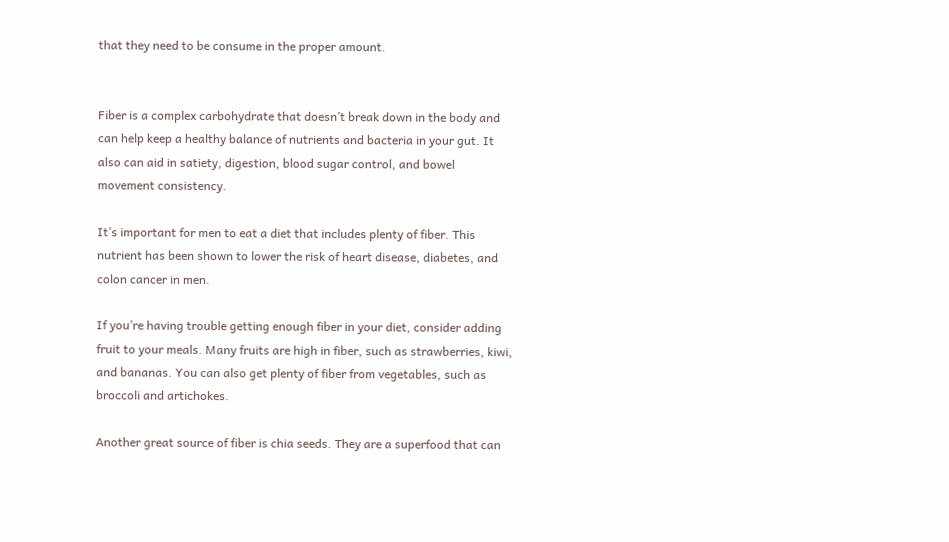that they need to be consume in the proper amount.


Fiber is a complex carbohydrate that doesn’t break down in the body and can help keep a healthy balance of nutrients and bacteria in your gut. It also can aid in satiety, digestion, blood sugar control, and bowel movement consistency.

It’s important for men to eat a diet that includes plenty of fiber. This nutrient has been shown to lower the risk of heart disease, diabetes, and colon cancer in men.

If you’re having trouble getting enough fiber in your diet, consider adding fruit to your meals. Many fruits are high in fiber, such as strawberries, kiwi, and bananas. You can also get plenty of fiber from vegetables, such as broccoli and artichokes.

Another great source of fiber is chia seeds. They are a superfood that can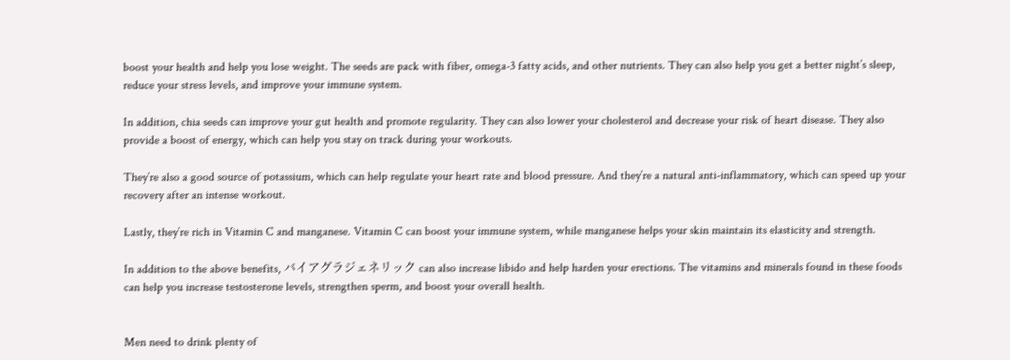boost your health and help you lose weight. The seeds are pack with fiber, omega-3 fatty acids, and other nutrients. They can also help you get a better night’s sleep, reduce your stress levels, and improve your immune system.

In addition, chia seeds can improve your gut health and promote regularity. They can also lower your cholesterol and decrease your risk of heart disease. They also provide a boost of energy, which can help you stay on track during your workouts.

They’re also a good source of potassium, which can help regulate your heart rate and blood pressure. And they’re a natural anti-inflammatory, which can speed up your recovery after an intense workout.

Lastly, they’re rich in Vitamin C and manganese. Vitamin C can boost your immune system, while manganese helps your skin maintain its elasticity and strength.

In addition to the above benefits, バイアグラジェネリック can also increase libido and help harden your erections. The vitamins and minerals found in these foods can help you increase testosterone levels, strengthen sperm, and boost your overall health.


Men need to drink plenty of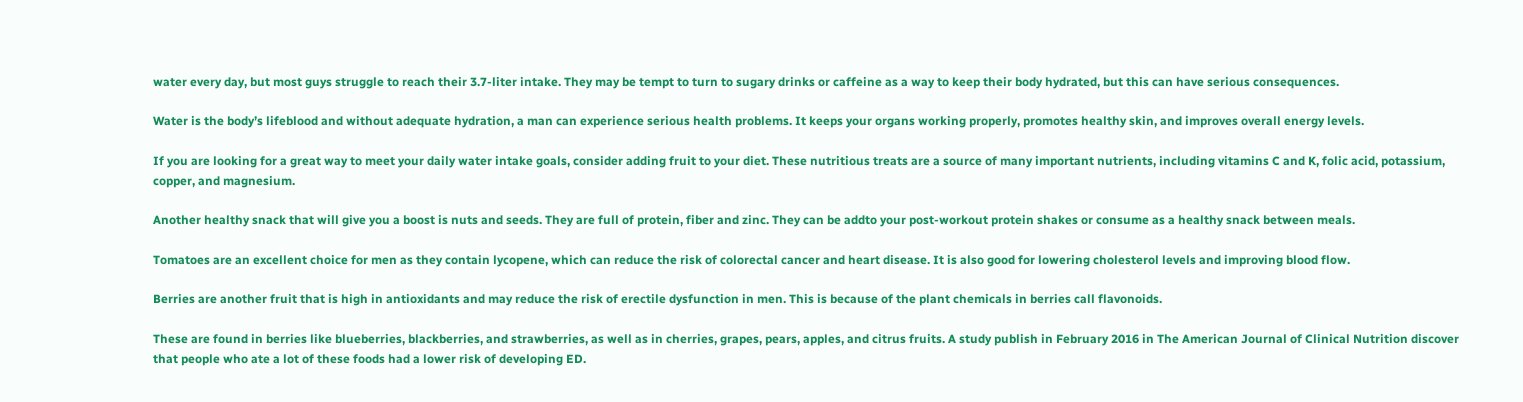water every day, but most guys struggle to reach their 3.7-liter intake. They may be tempt to turn to sugary drinks or caffeine as a way to keep their body hydrated, but this can have serious consequences.

Water is the body’s lifeblood and without adequate hydration, a man can experience serious health problems. It keeps your organs working properly, promotes healthy skin, and improves overall energy levels.

If you are looking for a great way to meet your daily water intake goals, consider adding fruit to your diet. These nutritious treats are a source of many important nutrients, including vitamins C and K, folic acid, potassium, copper, and magnesium.

Another healthy snack that will give you a boost is nuts and seeds. They are full of protein, fiber and zinc. They can be addto your post-workout protein shakes or consume as a healthy snack between meals.

Tomatoes are an excellent choice for men as they contain lycopene, which can reduce the risk of colorectal cancer and heart disease. It is also good for lowering cholesterol levels and improving blood flow.

Berries are another fruit that is high in antioxidants and may reduce the risk of erectile dysfunction in men. This is because of the plant chemicals in berries call flavonoids.

These are found in berries like blueberries, blackberries, and strawberries, as well as in cherries, grapes, pears, apples, and citrus fruits. A study publish in February 2016 in The American Journal of Clinical Nutrition discover that people who ate a lot of these foods had a lower risk of developing ED.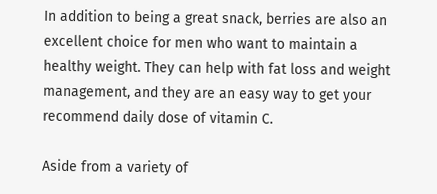In addition to being a great snack, berries are also an excellent choice for men who want to maintain a healthy weight. They can help with fat loss and weight management, and they are an easy way to get your recommend daily dose of vitamin C.

Aside from a variety of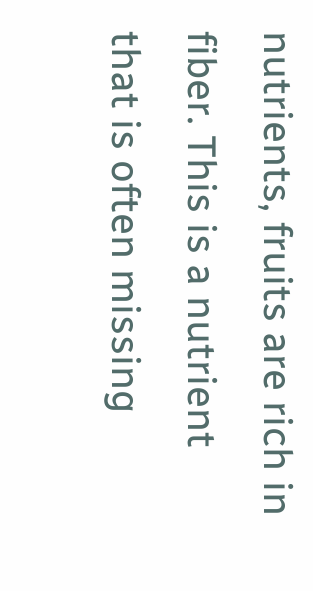nutrients, fruits are rich in fiber. This is a nutrient that is often missing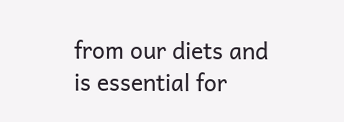from our diets and is essential for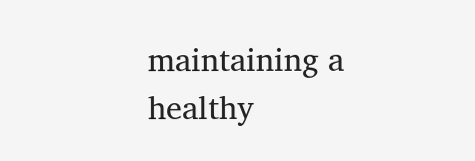maintaining a healthy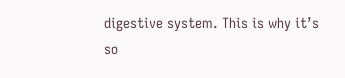digestive system. This is why it’s so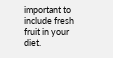important to include fresh fruit in your diet.